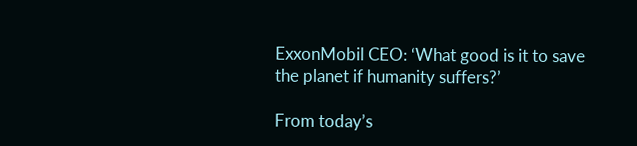ExxonMobil CEO: ‘What good is it to save the planet if humanity suffers?’

From today’s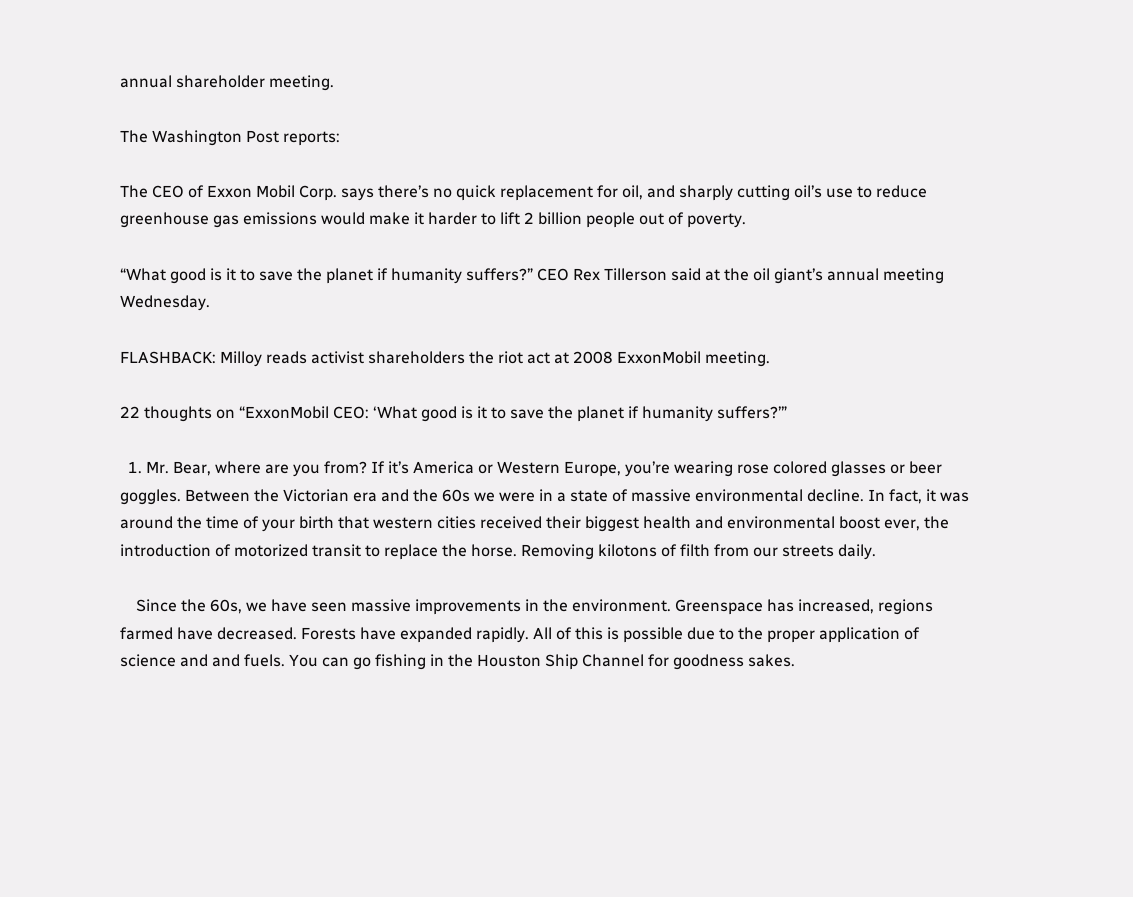annual shareholder meeting.

The Washington Post reports:

The CEO of Exxon Mobil Corp. says there’s no quick replacement for oil, and sharply cutting oil’s use to reduce greenhouse gas emissions would make it harder to lift 2 billion people out of poverty.

“What good is it to save the planet if humanity suffers?” CEO Rex Tillerson said at the oil giant’s annual meeting Wednesday.

FLASHBACK: Milloy reads activist shareholders the riot act at 2008 ExxonMobil meeting.

22 thoughts on “ExxonMobil CEO: ‘What good is it to save the planet if humanity suffers?’”

  1. Mr. Bear, where are you from? If it’s America or Western Europe, you’re wearing rose colored glasses or beer goggles. Between the Victorian era and the 60s we were in a state of massive environmental decline. In fact, it was around the time of your birth that western cities received their biggest health and environmental boost ever, the introduction of motorized transit to replace the horse. Removing kilotons of filth from our streets daily.

    Since the 60s, we have seen massive improvements in the environment. Greenspace has increased, regions farmed have decreased. Forests have expanded rapidly. All of this is possible due to the proper application of science and and fuels. You can go fishing in the Houston Ship Channel for goodness sakes.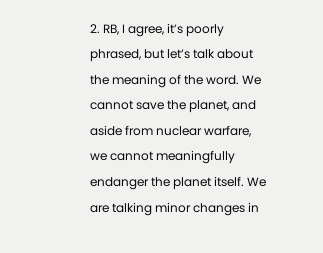2. RB, I agree, it’s poorly phrased, but let’s talk about the meaning of the word. We cannot save the planet, and aside from nuclear warfare, we cannot meaningfully endanger the planet itself. We are talking minor changes in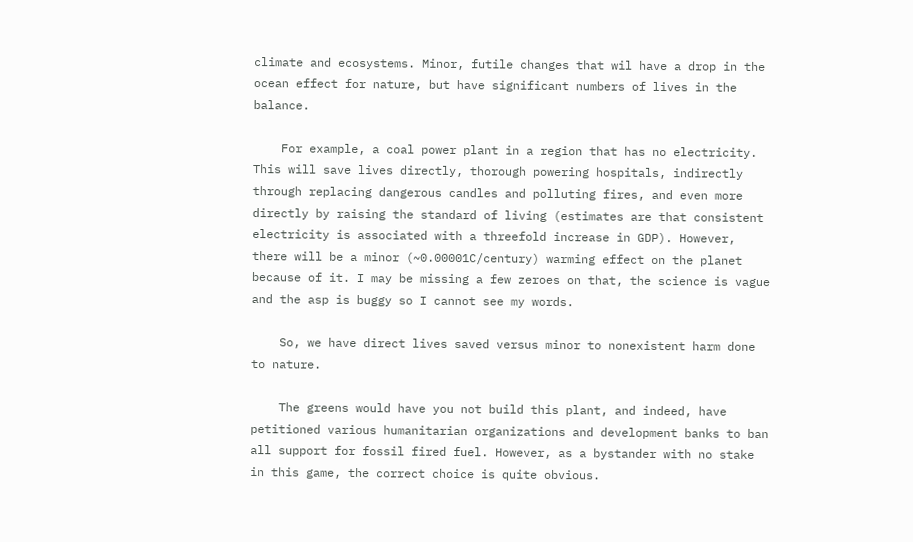climate and ecosystems. Minor, futile changes that wil have a drop in the ocean effect for nature, but have significant numbers of lives in the balance.

    For example, a coal power plant in a region that has no electricity. This will save lives directly, thorough powering hospitals, indirectly through replacing dangerous candles and polluting fires, and even more directly by raising the standard of living (estimates are that consistent electricity is associated with a threefold increase in GDP). However, there will be a minor (~0.00001C/century) warming effect on the planet because of it. I may be missing a few zeroes on that, the science is vague and the asp is buggy so I cannot see my words.

    So, we have direct lives saved versus minor to nonexistent harm done to nature.

    The greens would have you not build this plant, and indeed, have petitioned various humanitarian organizations and development banks to ban all support for fossil fired fuel. However, as a bystander with no stake in this game, the correct choice is quite obvious.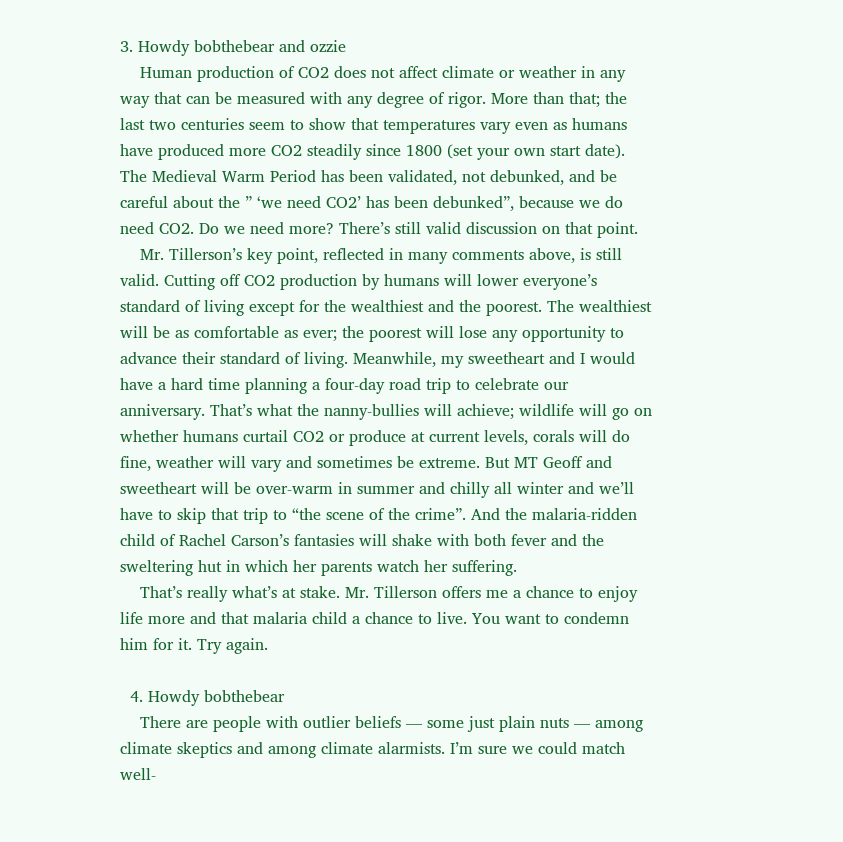3. Howdy bobthebear and ozzie
    Human production of CO2 does not affect climate or weather in any way that can be measured with any degree of rigor. More than that; the last two centuries seem to show that temperatures vary even as humans have produced more CO2 steadily since 1800 (set your own start date). The Medieval Warm Period has been validated, not debunked, and be careful about the ” ‘we need CO2’ has been debunked”, because we do need CO2. Do we need more? There’s still valid discussion on that point.
    Mr. Tillerson’s key point, reflected in many comments above, is still valid. Cutting off CO2 production by humans will lower everyone’s standard of living except for the wealthiest and the poorest. The wealthiest will be as comfortable as ever; the poorest will lose any opportunity to advance their standard of living. Meanwhile, my sweetheart and I would have a hard time planning a four-day road trip to celebrate our anniversary. That’s what the nanny-bullies will achieve; wildlife will go on whether humans curtail CO2 or produce at current levels, corals will do fine, weather will vary and sometimes be extreme. But MT Geoff and sweetheart will be over-warm in summer and chilly all winter and we’ll have to skip that trip to “the scene of the crime”. And the malaria-ridden child of Rachel Carson’s fantasies will shake with both fever and the sweltering hut in which her parents watch her suffering.
    That’s really what’s at stake. Mr. Tillerson offers me a chance to enjoy life more and that malaria child a chance to live. You want to condemn him for it. Try again.

  4. Howdy bobthebear
    There are people with outlier beliefs — some just plain nuts — among climate skeptics and among climate alarmists. I’m sure we could match well-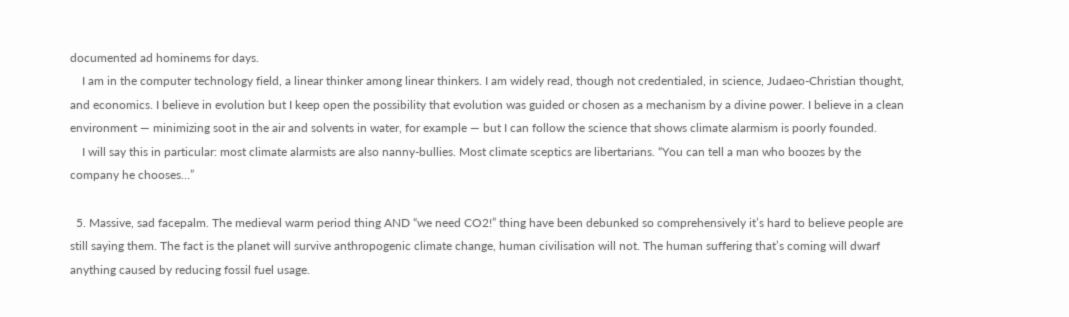documented ad hominems for days.
    I am in the computer technology field, a linear thinker among linear thinkers. I am widely read, though not credentialed, in science, Judaeo-Christian thought, and economics. I believe in evolution but I keep open the possibility that evolution was guided or chosen as a mechanism by a divine power. I believe in a clean environment — minimizing soot in the air and solvents in water, for example — but I can follow the science that shows climate alarmism is poorly founded.
    I will say this in particular: most climate alarmists are also nanny-bullies. Most climate sceptics are libertarians. “You can tell a man who boozes by the company he chooses…”

  5. Massive, sad facepalm. The medieval warm period thing AND “we need CO2!” thing have been debunked so comprehensively it’s hard to believe people are still saying them. The fact is the planet will survive anthropogenic climate change, human civilisation will not. The human suffering that’s coming will dwarf anything caused by reducing fossil fuel usage.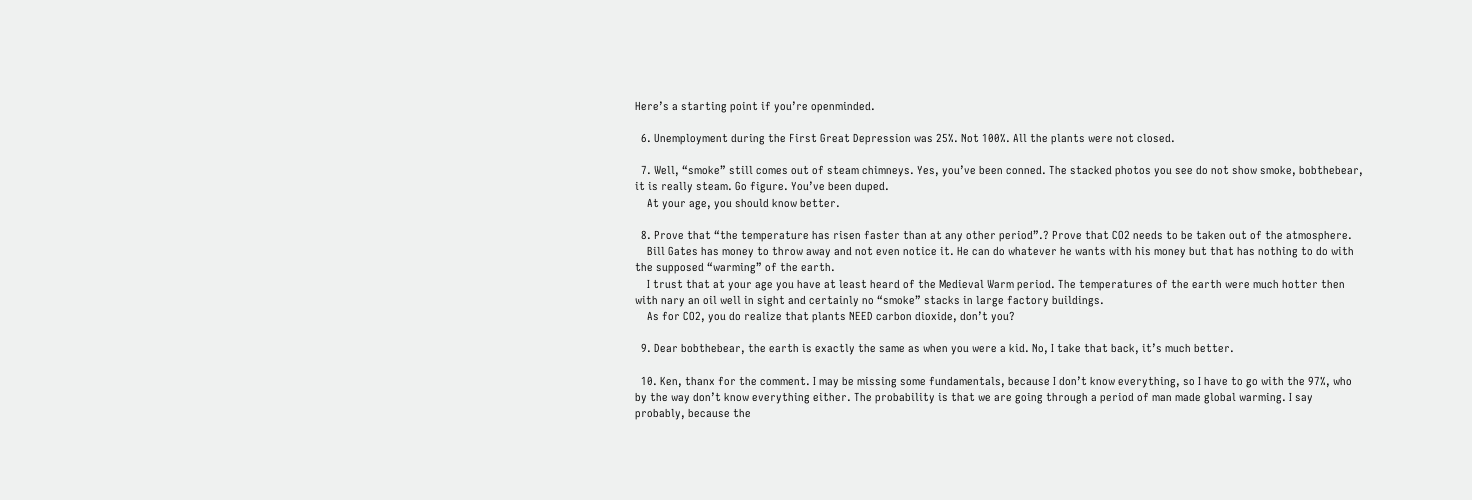Here’s a starting point if you’re openminded.

  6. Unemployment during the First Great Depression was 25%. Not 100%. All the plants were not closed.

  7. Well, “smoke” still comes out of steam chimneys. Yes, you’ve been conned. The stacked photos you see do not show smoke, bobthebear, it is really steam. Go figure. You’ve been duped.
    At your age, you should know better.

  8. Prove that “the temperature has risen faster than at any other period”.? Prove that CO2 needs to be taken out of the atmosphere.
    Bill Gates has money to throw away and not even notice it. He can do whatever he wants with his money but that has nothing to do with the supposed “warming” of the earth.
    I trust that at your age you have at least heard of the Medieval Warm period. The temperatures of the earth were much hotter then with nary an oil well in sight and certainly no “smoke” stacks in large factory buildings.
    As for CO2, you do realize that plants NEED carbon dioxide, don’t you?

  9. Dear bobthebear, the earth is exactly the same as when you were a kid. No, I take that back, it’s much better.

  10. Ken, thanx for the comment. I may be missing some fundamentals, because I don’t know everything, so I have to go with the 97%, who by the way don’t know everything either. The probability is that we are going through a period of man made global warming. I say probably, because the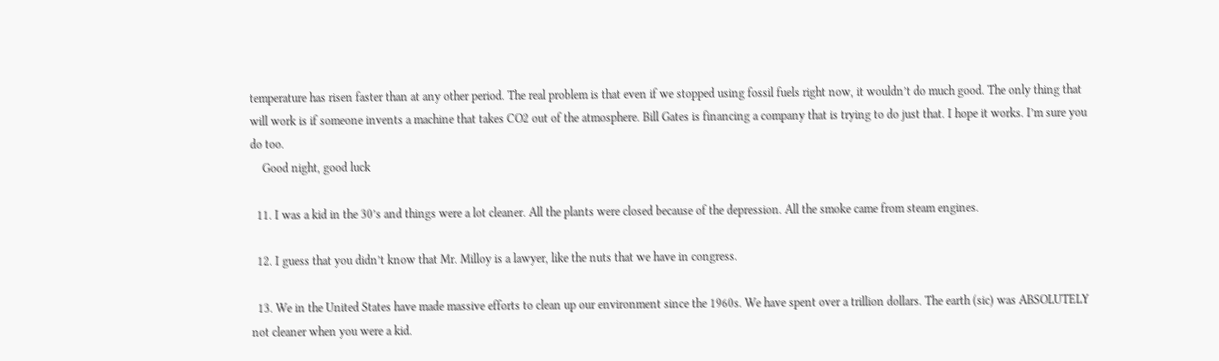temperature has risen faster than at any other period. The real problem is that even if we stopped using fossil fuels right now, it wouldn’t do much good. The only thing that will work is if someone invents a machine that takes CO2 out of the atmosphere. Bill Gates is financing a company that is trying to do just that. I hope it works. I’m sure you do too.
    Good night, good luck

  11. I was a kid in the 30’s and things were a lot cleaner. All the plants were closed because of the depression. All the smoke came from steam engines.

  12. I guess that you didn’t know that Mr. Milloy is a lawyer, like the nuts that we have in congress.

  13. We in the United States have made massive efforts to clean up our environment since the 1960s. We have spent over a trillion dollars. The earth (sic) was ABSOLUTELY not cleaner when you were a kid.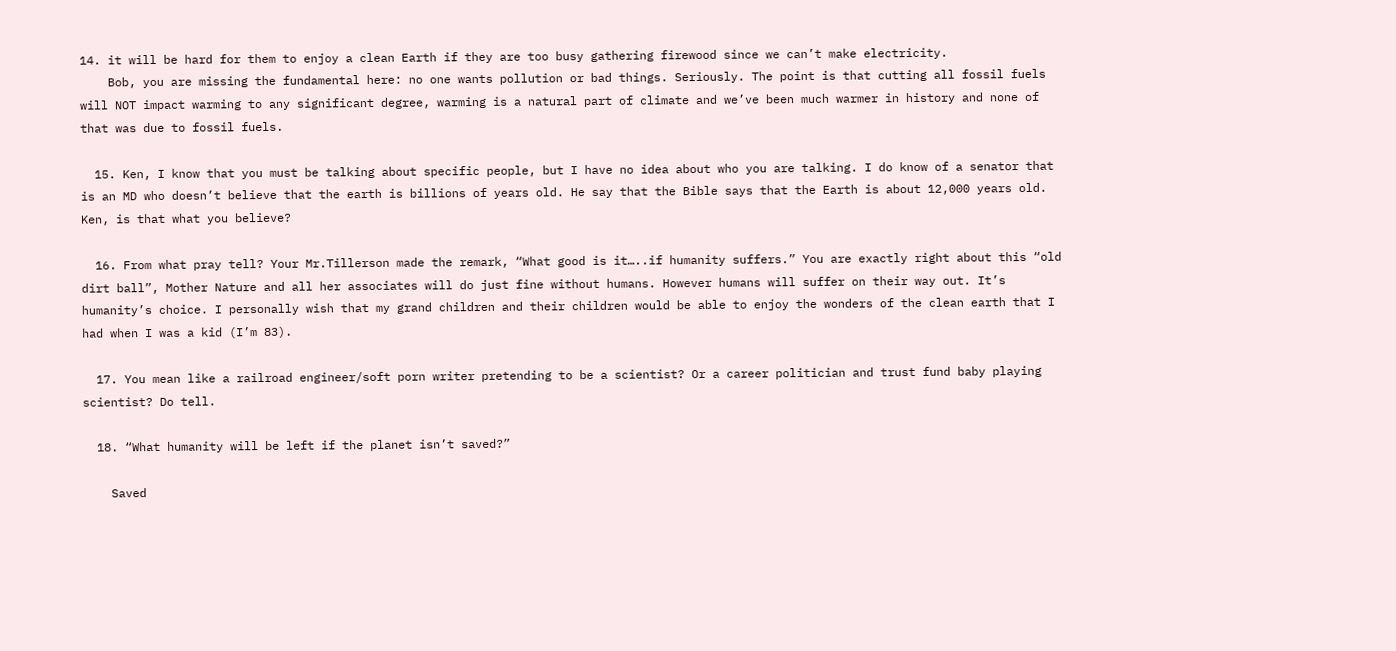14. it will be hard for them to enjoy a clean Earth if they are too busy gathering firewood since we can’t make electricity.
    Bob, you are missing the fundamental here: no one wants pollution or bad things. Seriously. The point is that cutting all fossil fuels will NOT impact warming to any significant degree, warming is a natural part of climate and we’ve been much warmer in history and none of that was due to fossil fuels.

  15. Ken, I know that you must be talking about specific people, but I have no idea about who you are talking. I do know of a senator that is an MD who doesn’t believe that the earth is billions of years old. He say that the Bible says that the Earth is about 12,000 years old. Ken, is that what you believe?

  16. From what pray tell? Your Mr.Tillerson made the remark, “What good is it…..if humanity suffers.” You are exactly right about this “old dirt ball”, Mother Nature and all her associates will do just fine without humans. However humans will suffer on their way out. It’s humanity’s choice. I personally wish that my grand children and their children would be able to enjoy the wonders of the clean earth that I had when I was a kid (I’m 83).

  17. You mean like a railroad engineer/soft porn writer pretending to be a scientist? Or a career politician and trust fund baby playing scientist? Do tell.

  18. “What humanity will be left if the planet isn’t saved?”

    Saved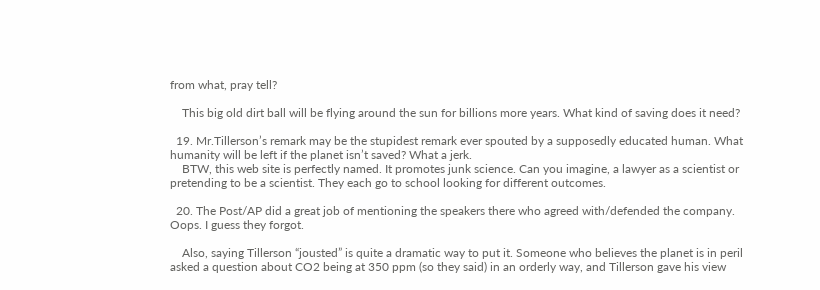from what, pray tell?

    This big old dirt ball will be flying around the sun for billions more years. What kind of saving does it need?

  19. Mr.Tillerson’s remark may be the stupidest remark ever spouted by a supposedly educated human. What humanity will be left if the planet isn’t saved? What a jerk.
    BTW, this web site is perfectly named. It promotes junk science. Can you imagine, a lawyer as a scientist or pretending to be a scientist. They each go to school looking for different outcomes.

  20. The Post/AP did a great job of mentioning the speakers there who agreed with/defended the company. Oops. I guess they forgot.

    Also, saying Tillerson “jousted” is quite a dramatic way to put it. Someone who believes the planet is in peril asked a question about CO2 being at 350 ppm (so they said) in an orderly way, and Tillerson gave his view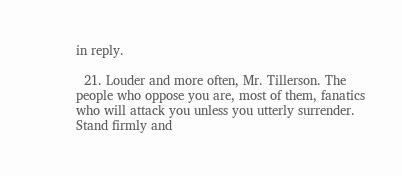in reply.

  21. Louder and more often, Mr. Tillerson. The people who oppose you are, most of them, fanatics who will attack you unless you utterly surrender. Stand firmly and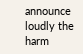announce loudly the harm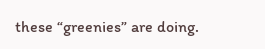these “greenies” are doing.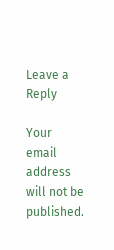Leave a Reply

Your email address will not be published.